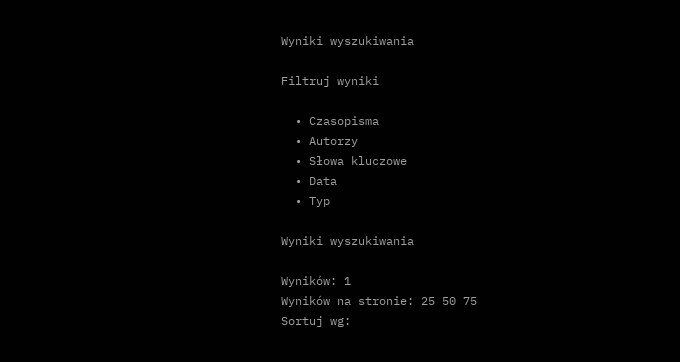Wyniki wyszukiwania

Filtruj wyniki

  • Czasopisma
  • Autorzy
  • Słowa kluczowe
  • Data
  • Typ

Wyniki wyszukiwania

Wyników: 1
Wyników na stronie: 25 50 75
Sortuj wg: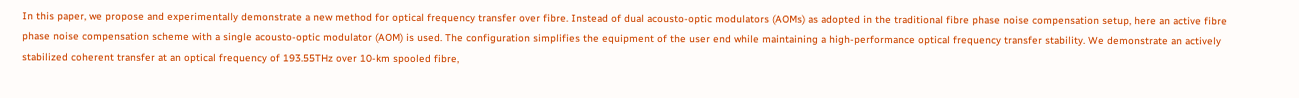In this paper, we propose and experimentally demonstrate a new method for optical frequency transfer over fibre. Instead of dual acousto-optic modulators (AOMs) as adopted in the traditional fibre phase noise compensation setup, here an active fibre phase noise compensation scheme with a single acousto-optic modulator (AOM) is used. The configuration simplifies the equipment of the user end while maintaining a high-performance optical frequency transfer stability. We demonstrate an actively stabilized coherent transfer at an optical frequency of 193.55THz over 10-km spooled fibre,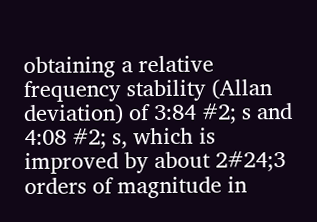obtaining a relative frequency stability (Allan deviation) of 3:84 #2; s and 4:08 #2; s, which is improved by about 2#24;3 orders of magnitude in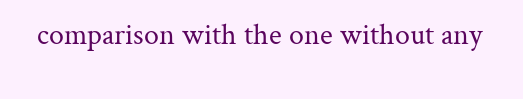comparison with the one without any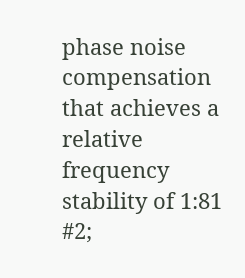phase noise compensation that achieves a relative frequency stability of 1:81 #2;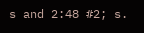s and 2:48 #2; s.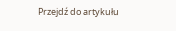Przejdź do artykułu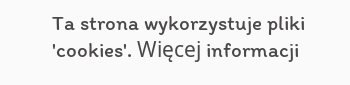Ta strona wykorzystuje pliki 'cookies'. Więcej informacji